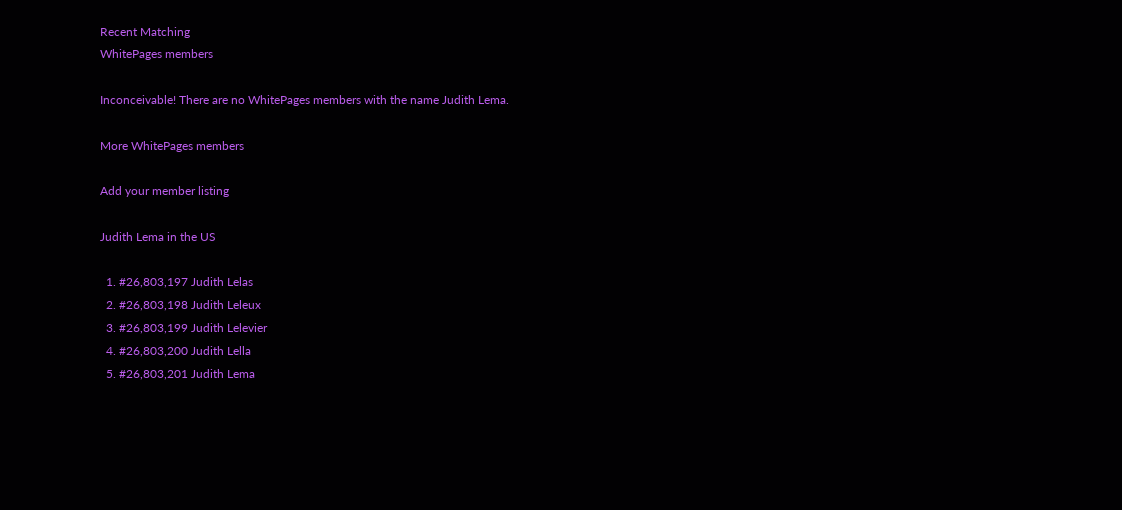Recent Matching
WhitePages members

Inconceivable! There are no WhitePages members with the name Judith Lema.

More WhitePages members

Add your member listing

Judith Lema in the US

  1. #26,803,197 Judith Lelas
  2. #26,803,198 Judith Leleux
  3. #26,803,199 Judith Lelevier
  4. #26,803,200 Judith Lella
  5. #26,803,201 Judith Lema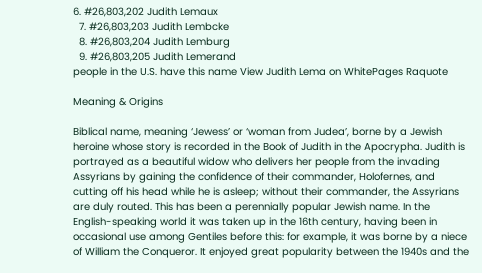6. #26,803,202 Judith Lemaux
  7. #26,803,203 Judith Lembcke
  8. #26,803,204 Judith Lemburg
  9. #26,803,205 Judith Lemerand
people in the U.S. have this name View Judith Lema on WhitePages Raquote

Meaning & Origins

Biblical name, meaning ‘Jewess’ or ‘woman from Judea’, borne by a Jewish heroine whose story is recorded in the Book of Judith in the Apocrypha. Judith is portrayed as a beautiful widow who delivers her people from the invading Assyrians by gaining the confidence of their commander, Holofernes, and cutting off his head while he is asleep; without their commander, the Assyrians are duly routed. This has been a perennially popular Jewish name. In the English-speaking world it was taken up in the 16th century, having been in occasional use among Gentiles before this: for example, it was borne by a niece of William the Conqueror. It enjoyed great popularity between the 1940s and the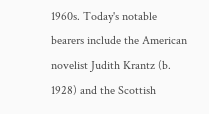1960s. Today's notable bearers include the American novelist Judith Krantz (b. 1928) and the Scottish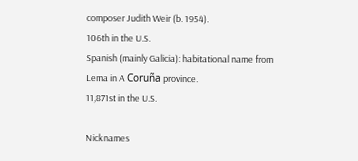composer Judith Weir (b. 1954).
106th in the U.S.
Spanish (mainly Galicia): habitational name from Lema in A Coruña province.
11,871st in the U.S.

Nicknames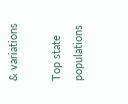& variations

Top state populations